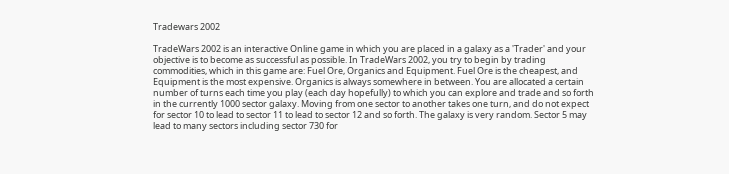Tradewars 2002

TradeWars 2002 is an interactive Online game in which you are placed in a galaxy as a 'Trader' and your objective is to become as successful as possible. In TradeWars 2002, you try to begin by trading commodities, which in this game are: Fuel Ore, Organics and Equipment. Fuel Ore is the cheapest, and Equipment is the most expensive. Organics is always somewhere in between. You are allocated a certain number of turns each time you play (each day hopefully) to which you can explore and trade and so forth in the currently 1000 sector galaxy. Moving from one sector to another takes one turn, and do not expect for sector 10 to lead to sector 11 to lead to sector 12 and so forth. The galaxy is very random. Sector 5 may lead to many sectors including sector 730 for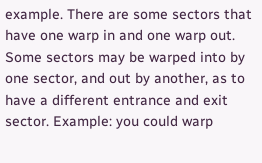example. There are some sectors that have one warp in and one warp out. Some sectors may be warped into by one sector, and out by another, as to have a different entrance and exit sector. Example: you could warp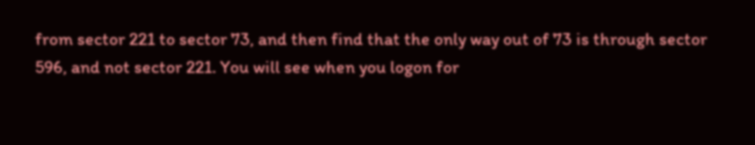from sector 221 to sector 73, and then find that the only way out of 73 is through sector 596, and not sector 221. You will see when you logon for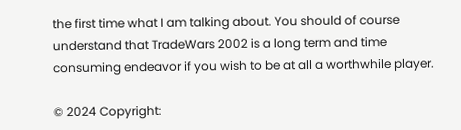the first time what I am talking about. You should of course understand that TradeWars 2002 is a long term and time consuming endeavor if you wish to be at all a worthwhile player.

© 2024 Copyright: